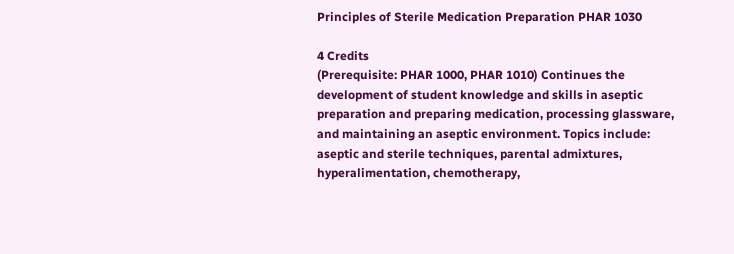Principles of Sterile Medication Preparation PHAR 1030

4 Credits
(Prerequisite: PHAR 1000, PHAR 1010) Continues the development of student knowledge and skills in aseptic preparation and preparing medication, processing glassware, and maintaining an aseptic environment. Topics include: aseptic and sterile techniques, parental admixtures, hyperalimentation, chemotherapy,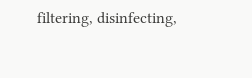filtering, disinfecting,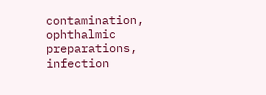contamination, ophthalmic preparations, infection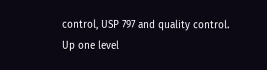control, USP 797 and quality control.
Up one level